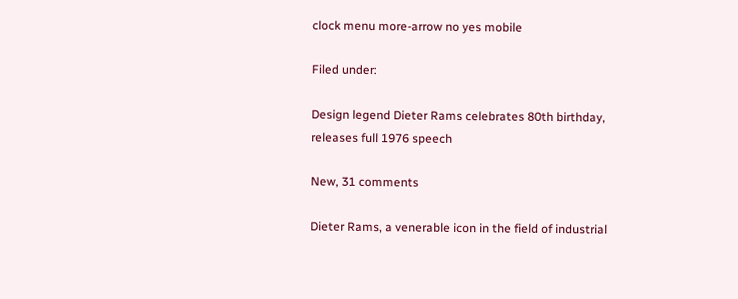clock menu more-arrow no yes mobile

Filed under:

Design legend Dieter Rams celebrates 80th birthday, releases full 1976 speech

New, 31 comments

Dieter Rams, a venerable icon in the field of industrial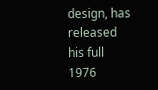design, has released his full 1976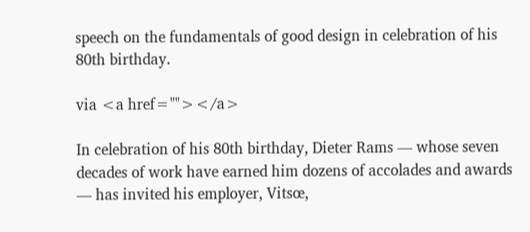speech on the fundamentals of good design in celebration of his 80th birthday.

via <a href=""></a>

In celebration of his 80th birthday, Dieter Rams — whose seven decades of work have earned him dozens of accolades and awards — has invited his employer, Vitsœ,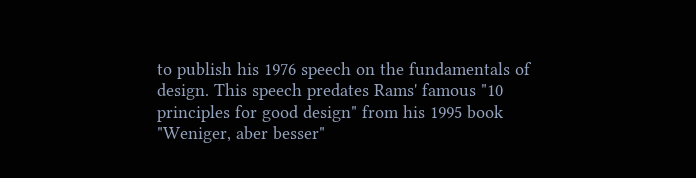to publish his 1976 speech on the fundamentals of design. This speech predates Rams' famous "10 principles for good design" from his 1995 book "Weniger, aber besser"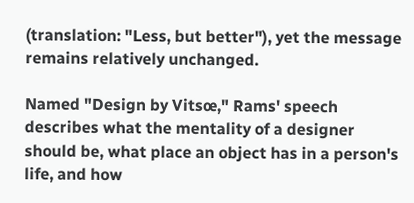(translation: "Less, but better"), yet the message remains relatively unchanged.

Named "Design by Vitsœ," Rams' speech describes what the mentality of a designer should be, what place an object has in a person's life, and how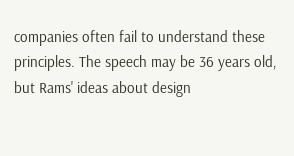companies often fail to understand these principles. The speech may be 36 years old, but Rams' ideas about design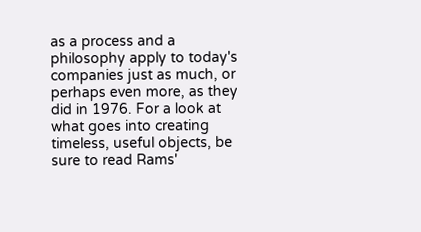as a process and a philosophy apply to today's companies just as much, or perhaps even more, as they did in 1976. For a look at what goes into creating timeless, useful objects, be sure to read Rams'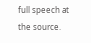full speech at the source.